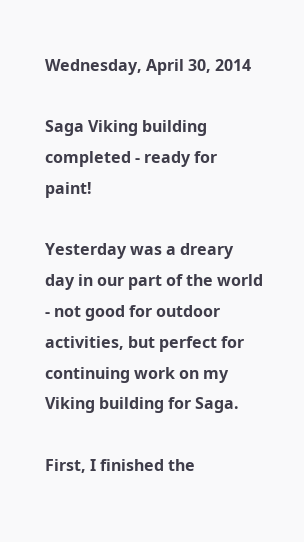Wednesday, April 30, 2014

Saga Viking building completed - ready for paint!

Yesterday was a dreary day in our part of the world - not good for outdoor activities, but perfect for continuing work on my Viking building for Saga.

First, I finished the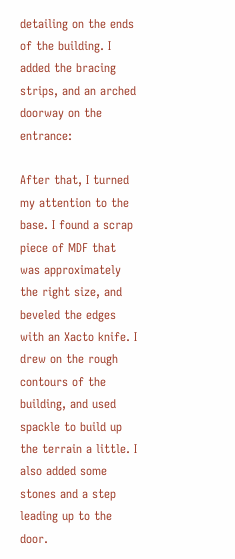detailing on the ends of the building. I added the bracing strips, and an arched doorway on the entrance:

After that, I turned my attention to the base. I found a scrap piece of MDF that was approximately the right size, and beveled the edges with an Xacto knife. I drew on the rough contours of the building, and used spackle to build up the terrain a little. I also added some stones and a step leading up to the door.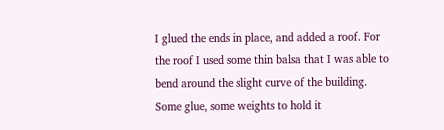I glued the ends in place, and added a roof. For the roof I used some thin balsa that I was able to bend around the slight curve of the building. Some glue, some weights to hold it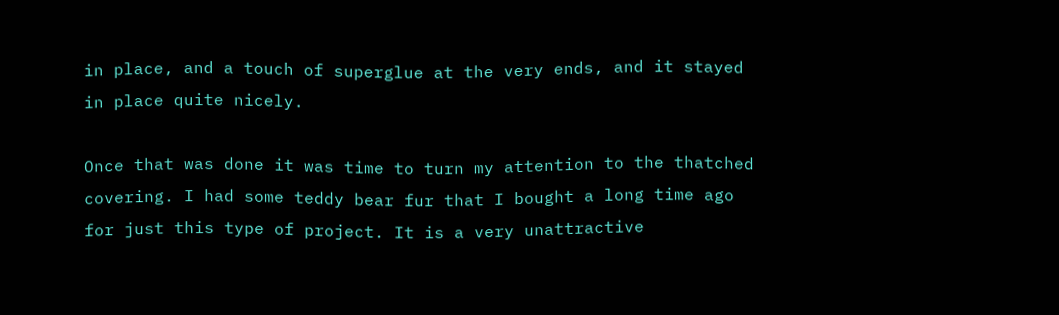in place, and a touch of superglue at the very ends, and it stayed in place quite nicely.

Once that was done it was time to turn my attention to the thatched covering. I had some teddy bear fur that I bought a long time ago for just this type of project. It is a very unattractive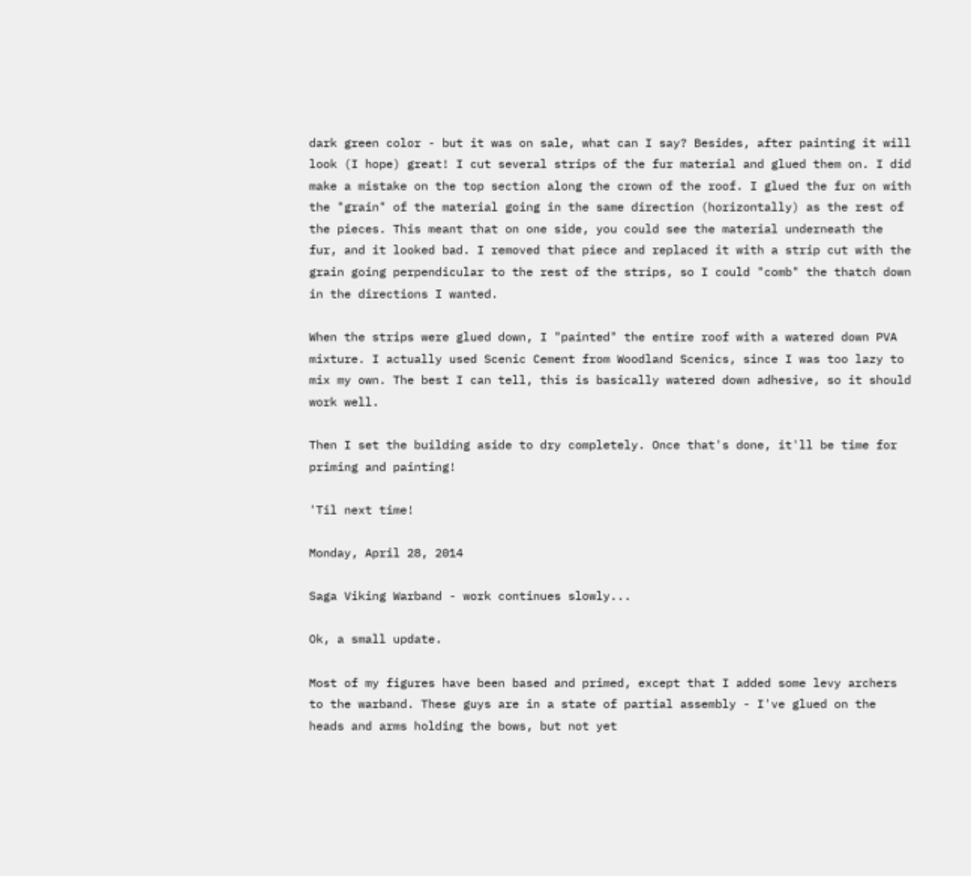dark green color - but it was on sale, what can I say? Besides, after painting it will look (I hope) great! I cut several strips of the fur material and glued them on. I did make a mistake on the top section along the crown of the roof. I glued the fur on with the "grain" of the material going in the same direction (horizontally) as the rest of the pieces. This meant that on one side, you could see the material underneath the fur, and it looked bad. I removed that piece and replaced it with a strip cut with the grain going perpendicular to the rest of the strips, so I could "comb" the thatch down in the directions I wanted.

When the strips were glued down, I "painted" the entire roof with a watered down PVA mixture. I actually used Scenic Cement from Woodland Scenics, since I was too lazy to mix my own. The best I can tell, this is basically watered down adhesive, so it should work well.

Then I set the building aside to dry completely. Once that's done, it'll be time for priming and painting!

'Til next time!

Monday, April 28, 2014

Saga Viking Warband - work continues slowly...

Ok, a small update.

Most of my figures have been based and primed, except that I added some levy archers to the warband. These guys are in a state of partial assembly - I've glued on the heads and arms holding the bows, but not yet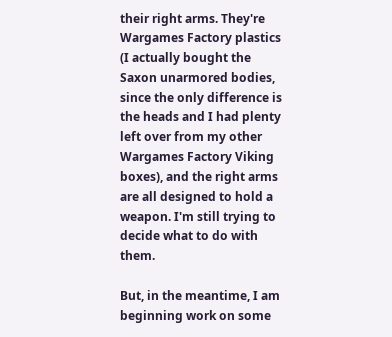their right arms. They're Wargames Factory plastics (I actually bought the Saxon unarmored bodies, since the only difference is the heads and I had plenty left over from my other Wargames Factory Viking boxes), and the right arms are all designed to hold a weapon. I'm still trying to decide what to do with them.

But, in the meantime, I am beginning work on some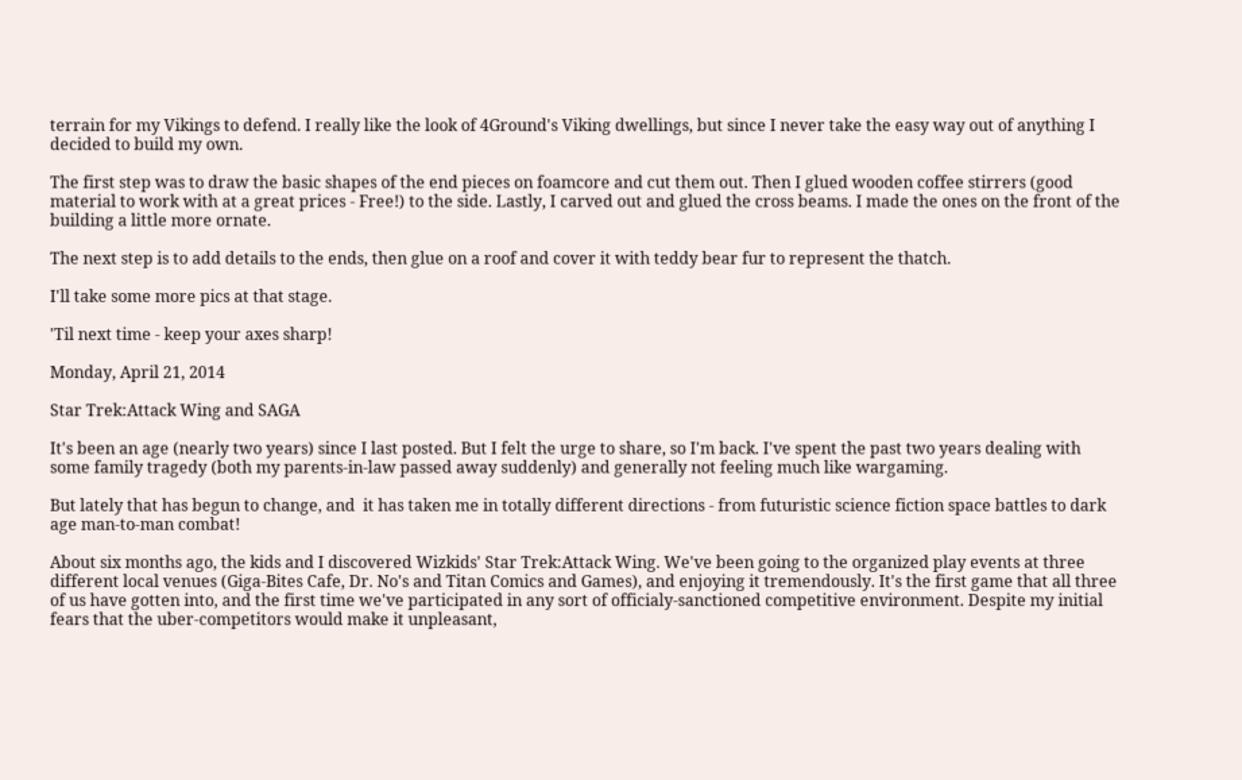terrain for my Vikings to defend. I really like the look of 4Ground's Viking dwellings, but since I never take the easy way out of anything I decided to build my own.

The first step was to draw the basic shapes of the end pieces on foamcore and cut them out. Then I glued wooden coffee stirrers (good material to work with at a great prices - Free!) to the side. Lastly, I carved out and glued the cross beams. I made the ones on the front of the building a little more ornate.

The next step is to add details to the ends, then glue on a roof and cover it with teddy bear fur to represent the thatch.

I'll take some more pics at that stage.

'Til next time - keep your axes sharp!

Monday, April 21, 2014

Star Trek:Attack Wing and SAGA

It's been an age (nearly two years) since I last posted. But I felt the urge to share, so I'm back. I've spent the past two years dealing with some family tragedy (both my parents-in-law passed away suddenly) and generally not feeling much like wargaming.

But lately that has begun to change, and  it has taken me in totally different directions - from futuristic science fiction space battles to dark age man-to-man combat!

About six months ago, the kids and I discovered Wizkids' Star Trek:Attack Wing. We've been going to the organized play events at three different local venues (Giga-Bites Cafe, Dr. No's and Titan Comics and Games), and enjoying it tremendously. It's the first game that all three of us have gotten into, and the first time we've participated in any sort of officialy-sanctioned competitive environment. Despite my initial fears that the uber-competitors would make it unpleasant,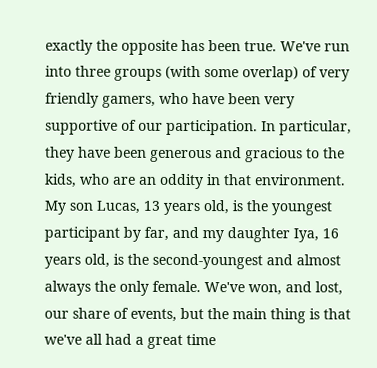exactly the opposite has been true. We've run into three groups (with some overlap) of very friendly gamers, who have been very supportive of our participation. In particular, they have been generous and gracious to the kids, who are an oddity in that environment. My son Lucas, 13 years old, is the youngest participant by far, and my daughter Iya, 16 years old, is the second-youngest and almost always the only female. We've won, and lost, our share of events, but the main thing is that we've all had a great time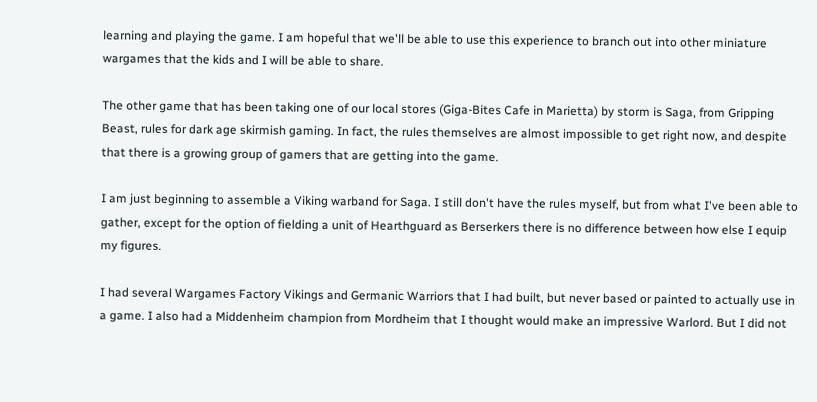learning and playing the game. I am hopeful that we'll be able to use this experience to branch out into other miniature wargames that the kids and I will be able to share.

The other game that has been taking one of our local stores (Giga-Bites Cafe in Marietta) by storm is Saga, from Gripping Beast, rules for dark age skirmish gaming. In fact, the rules themselves are almost impossible to get right now, and despite that there is a growing group of gamers that are getting into the game.

I am just beginning to assemble a Viking warband for Saga. I still don't have the rules myself, but from what I've been able to gather, except for the option of fielding a unit of Hearthguard as Berserkers there is no difference between how else I equip my figures.

I had several Wargames Factory Vikings and Germanic Warriors that I had built, but never based or painted to actually use in a game. I also had a Middenheim champion from Mordheim that I thought would make an impressive Warlord. But I did not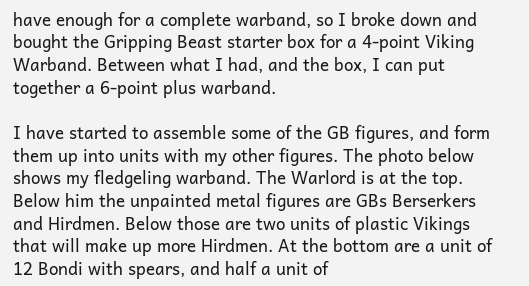have enough for a complete warband, so I broke down and bought the Gripping Beast starter box for a 4-point Viking Warband. Between what I had, and the box, I can put together a 6-point plus warband.

I have started to assemble some of the GB figures, and form them up into units with my other figures. The photo below shows my fledgeling warband. The Warlord is at the top. Below him the unpainted metal figures are GBs Berserkers and Hirdmen. Below those are two units of plastic Vikings that will make up more Hirdmen. At the bottom are a unit of 12 Bondi with spears, and half a unit of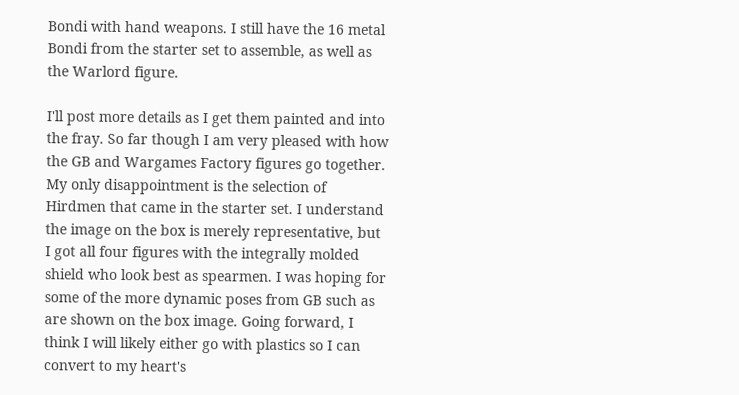Bondi with hand weapons. I still have the 16 metal Bondi from the starter set to assemble, as well as the Warlord figure.

I'll post more details as I get them painted and into the fray. So far though I am very pleased with how the GB and Wargames Factory figures go together. My only disappointment is the selection of Hirdmen that came in the starter set. I understand the image on the box is merely representative, but I got all four figures with the integrally molded shield who look best as spearmen. I was hoping for some of the more dynamic poses from GB such as are shown on the box image. Going forward, I think I will likely either go with plastics so I can convert to my heart's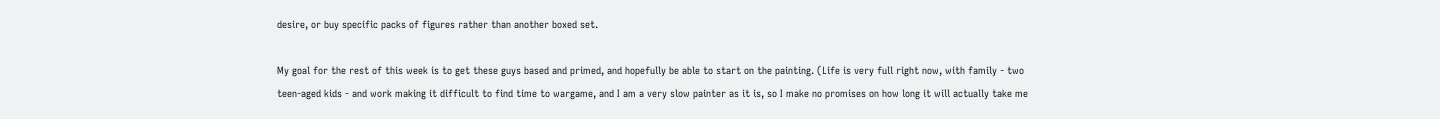desire, or buy specific packs of figures rather than another boxed set.

My goal for the rest of this week is to get these guys based and primed, and hopefully be able to start on the painting. (Life is very full right now, with family - two teen-aged kids - and work making it difficult to find time to wargame, and I am a very slow painter as it is, so I make no promises on how long it will actually take me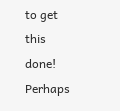to get this done! Perhaps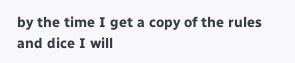by the time I get a copy of the rules and dice I will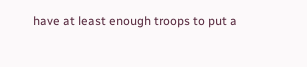have at least enough troops to put a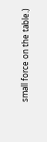small force on the table.)